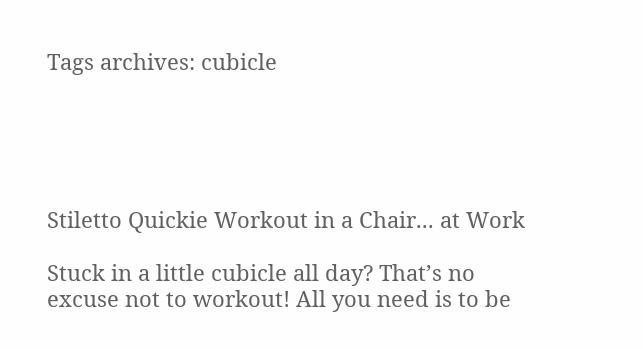Tags archives: cubicle





Stiletto Quickie Workout in a Chair... at Work

Stuck in a little cubicle all day? That’s no excuse not to workout! All you need is to be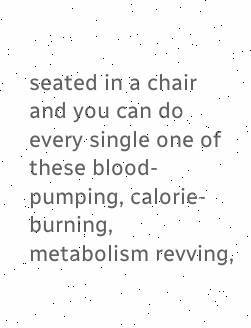seated in a chair and you can do every single one of these blood-pumping, calorie-burning, metabolism revving,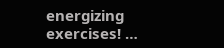energizing exercises! …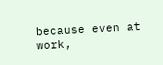because even at work,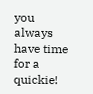you always have time for a quickie!